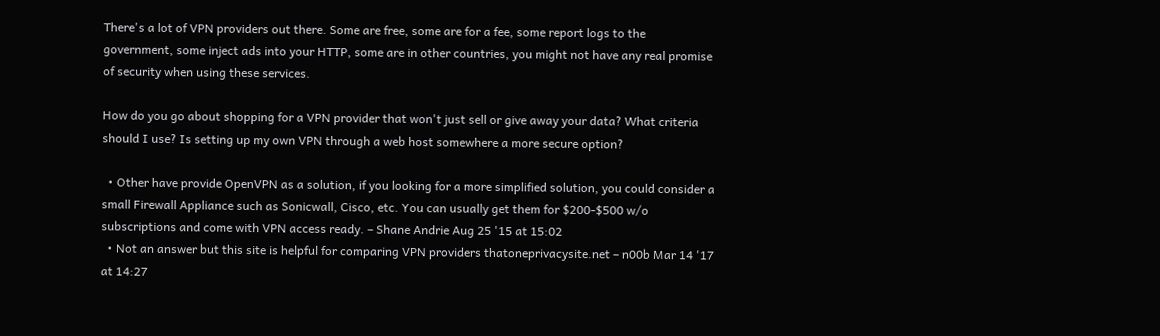There's a lot of VPN providers out there. Some are free, some are for a fee, some report logs to the government, some inject ads into your HTTP, some are in other countries, you might not have any real promise of security when using these services.

How do you go about shopping for a VPN provider that won't just sell or give away your data? What criteria should I use? Is setting up my own VPN through a web host somewhere a more secure option?

  • Other have provide OpenVPN as a solution, if you looking for a more simplified solution, you could consider a small Firewall Appliance such as Sonicwall, Cisco, etc. You can usually get them for $200-$500 w/o subscriptions and come with VPN access ready. – Shane Andrie Aug 25 '15 at 15:02
  • Not an answer but this site is helpful for comparing VPN providers thatoneprivacysite.net – n00b Mar 14 '17 at 14:27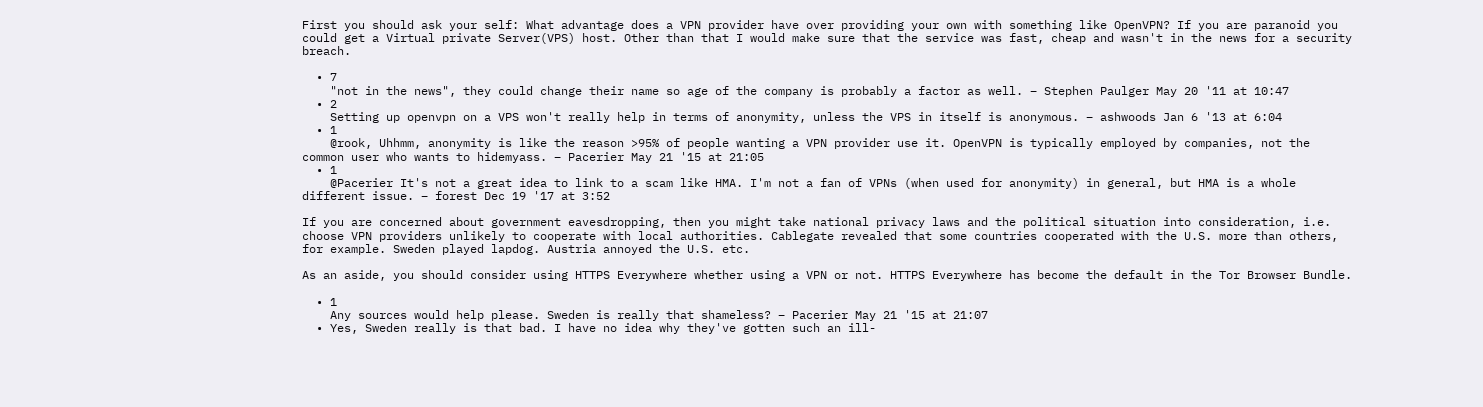First you should ask your self: What advantage does a VPN provider have over providing your own with something like OpenVPN? If you are paranoid you could get a Virtual private Server(VPS) host. Other than that I would make sure that the service was fast, cheap and wasn't in the news for a security breach.

  • 7
    "not in the news", they could change their name so age of the company is probably a factor as well. – Stephen Paulger May 20 '11 at 10:47
  • 2
    Setting up openvpn on a VPS won't really help in terms of anonymity, unless the VPS in itself is anonymous. – ashwoods Jan 6 '13 at 6:04
  • 1
    @rook, Uhhmm, anonymity is like the reason >95% of people wanting a VPN provider use it. OpenVPN is typically employed by companies, not the common user who wants to hidemyass. – Pacerier May 21 '15 at 21:05
  • 1
    @Pacerier It's not a great idea to link to a scam like HMA. I'm not a fan of VPNs (when used for anonymity) in general, but HMA is a whole different issue. – forest Dec 19 '17 at 3:52

If you are concerned about government eavesdropping, then you might take national privacy laws and the political situation into consideration, i.e. choose VPN providers unlikely to cooperate with local authorities. Cablegate revealed that some countries cooperated with the U.S. more than others, for example. Sweden played lapdog. Austria annoyed the U.S. etc.

As an aside, you should consider using HTTPS Everywhere whether using a VPN or not. HTTPS Everywhere has become the default in the Tor Browser Bundle.

  • 1
    Any sources would help please. Sweden is really that shameless? – Pacerier May 21 '15 at 21:07
  • Yes, Sweden really is that bad. I have no idea why they've gotten such an ill-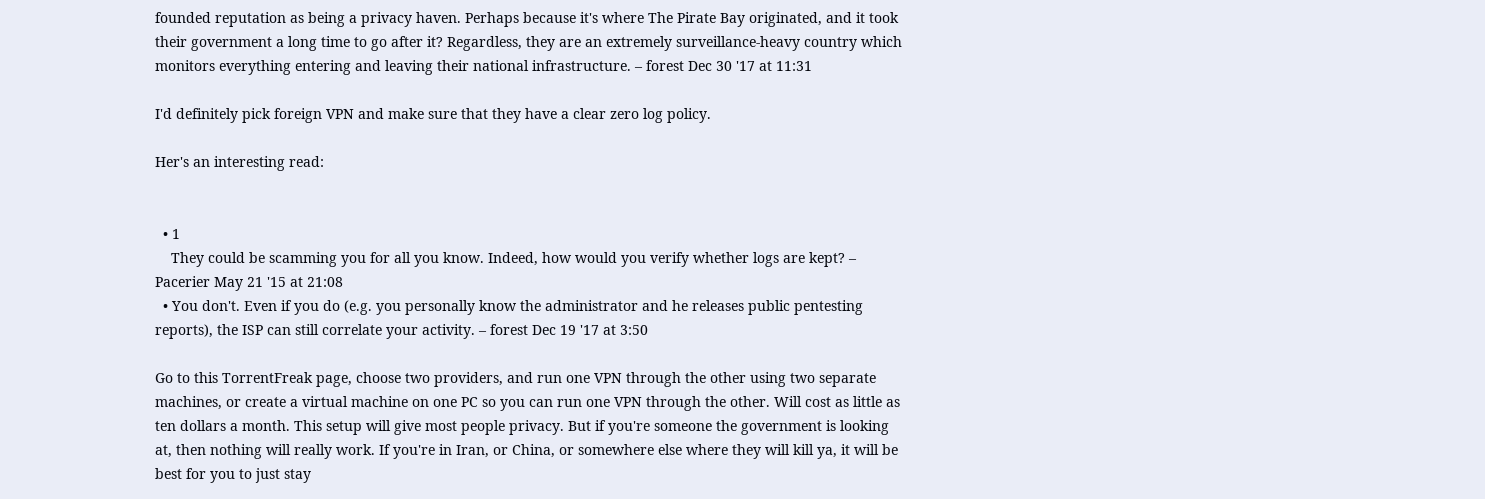founded reputation as being a privacy haven. Perhaps because it's where The Pirate Bay originated, and it took their government a long time to go after it? Regardless, they are an extremely surveillance-heavy country which monitors everything entering and leaving their national infrastructure. – forest Dec 30 '17 at 11:31

I'd definitely pick foreign VPN and make sure that they have a clear zero log policy.

Her's an interesting read:


  • 1
    They could be scamming you for all you know. Indeed, how would you verify whether logs are kept? – Pacerier May 21 '15 at 21:08
  • You don't. Even if you do (e.g. you personally know the administrator and he releases public pentesting reports), the ISP can still correlate your activity. – forest Dec 19 '17 at 3:50

Go to this TorrentFreak page, choose two providers, and run one VPN through the other using two separate machines, or create a virtual machine on one PC so you can run one VPN through the other. Will cost as little as ten dollars a month. This setup will give most people privacy. But if you're someone the government is looking at, then nothing will really work. If you're in Iran, or China, or somewhere else where they will kill ya, it will be best for you to just stay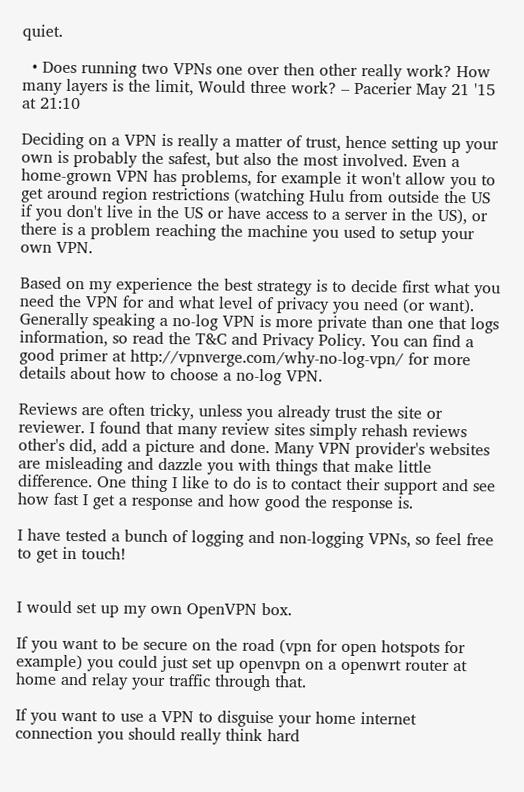quiet.

  • Does running two VPNs one over then other really work? How many layers is the limit, Would three work? – Pacerier May 21 '15 at 21:10

Deciding on a VPN is really a matter of trust, hence setting up your own is probably the safest, but also the most involved. Even a home-grown VPN has problems, for example it won't allow you to get around region restrictions (watching Hulu from outside the US if you don't live in the US or have access to a server in the US), or there is a problem reaching the machine you used to setup your own VPN.

Based on my experience the best strategy is to decide first what you need the VPN for and what level of privacy you need (or want). Generally speaking a no-log VPN is more private than one that logs information, so read the T&C and Privacy Policy. You can find a good primer at http://vpnverge.com/why-no-log-vpn/ for more details about how to choose a no-log VPN.

Reviews are often tricky, unless you already trust the site or reviewer. I found that many review sites simply rehash reviews other's did, add a picture and done. Many VPN provider's websites are misleading and dazzle you with things that make little difference. One thing I like to do is to contact their support and see how fast I get a response and how good the response is.

I have tested a bunch of logging and non-logging VPNs, so feel free to get in touch!


I would set up my own OpenVPN box.

If you want to be secure on the road (vpn for open hotspots for example) you could just set up openvpn on a openwrt router at home and relay your traffic through that.

If you want to use a VPN to disguise your home internet connection you should really think hard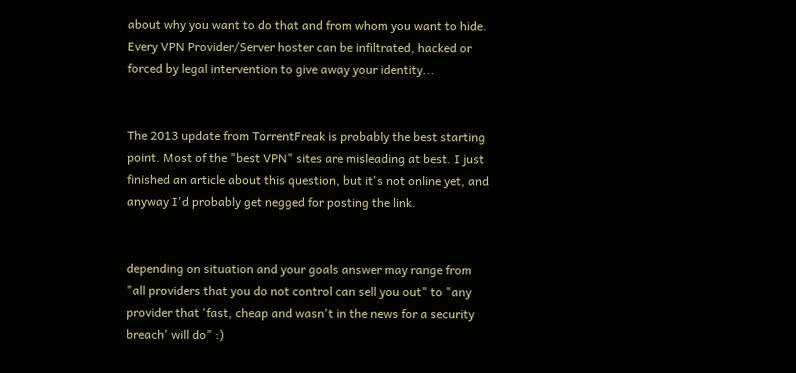about why you want to do that and from whom you want to hide. Every VPN Provider/Server hoster can be infiltrated, hacked or forced by legal intervention to give away your identity...


The 2013 update from TorrentFreak is probably the best starting point. Most of the "best VPN" sites are misleading at best. I just finished an article about this question, but it's not online yet, and anyway I'd probably get negged for posting the link.


depending on situation and your goals answer may range from "all providers that you do not control can sell you out" to "any provider that 'fast, cheap and wasn't in the news for a security breach' will do" :)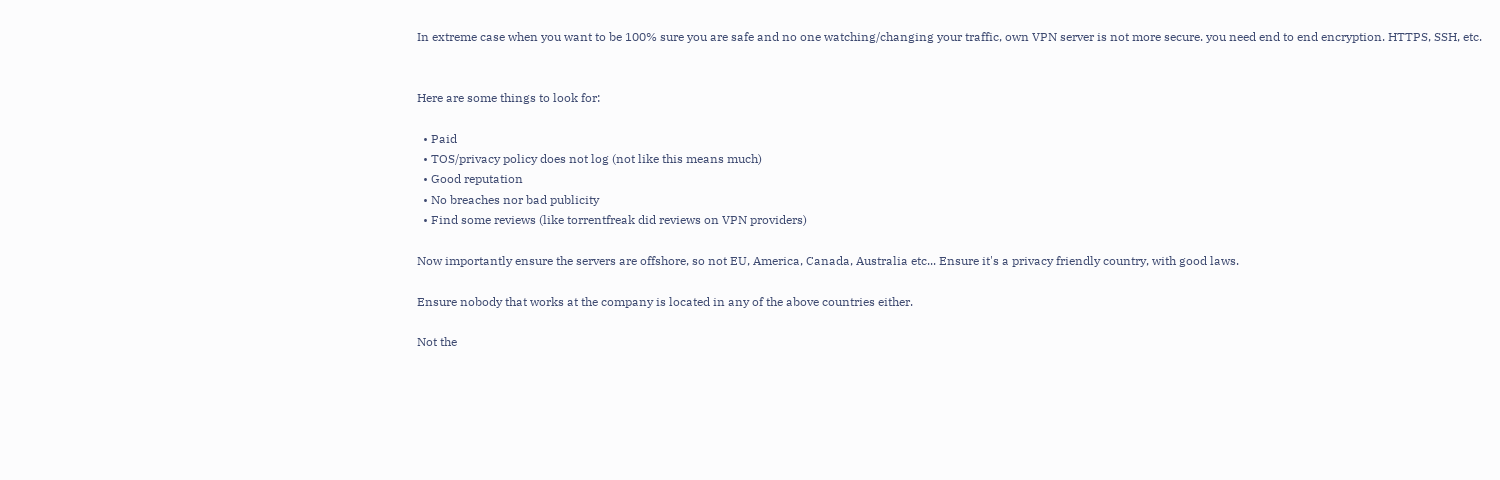In extreme case when you want to be 100% sure you are safe and no one watching/changing your traffic, own VPN server is not more secure. you need end to end encryption. HTTPS, SSH, etc.


Here are some things to look for:

  • Paid
  • TOS/privacy policy does not log (not like this means much)
  • Good reputation
  • No breaches nor bad publicity
  • Find some reviews (like torrentfreak did reviews on VPN providers)

Now importantly ensure the servers are offshore, so not EU, America, Canada, Australia etc... Ensure it's a privacy friendly country, with good laws.

Ensure nobody that works at the company is located in any of the above countries either.

Not the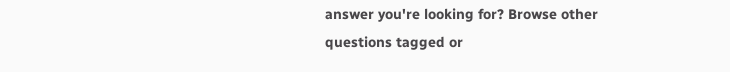answer you're looking for? Browse other questions tagged or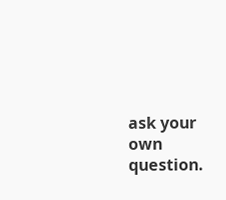ask your own question.